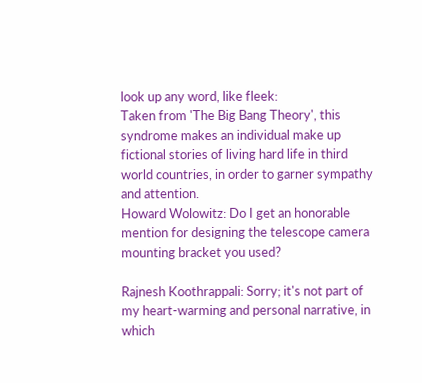look up any word, like fleek:
Taken from 'The Big Bang Theory', this syndrome makes an individual make up fictional stories of living hard life in third world countries, in order to garner sympathy and attention.
Howard Wolowitz: Do I get an honorable mention for designing the telescope camera mounting bracket you used?

Rajnesh Koothrappali: Sorry; it's not part of my heart-warming and personal narrative, in which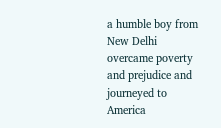a humble boy from New Delhi overcame poverty and prejudice and journeyed to America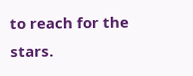to reach for the stars.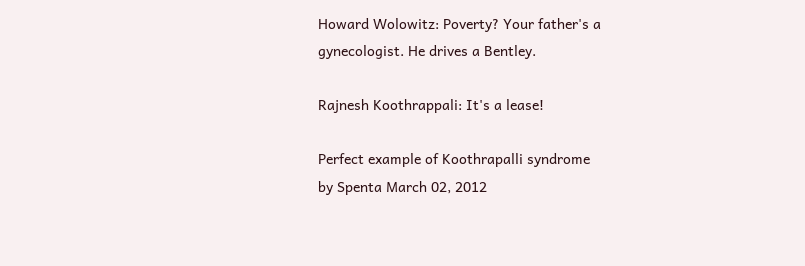Howard Wolowitz: Poverty? Your father's a gynecologist. He drives a Bentley.

Rajnesh Koothrappali: It's a lease!

Perfect example of Koothrapalli syndrome
by Spenta March 02, 2012